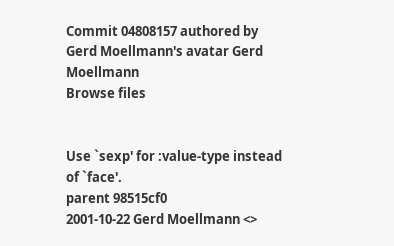Commit 04808157 authored by Gerd Moellmann's avatar Gerd Moellmann
Browse files


Use `sexp' for :value-type instead of `face'.
parent 98515cf0
2001-10-22 Gerd Moellmann <>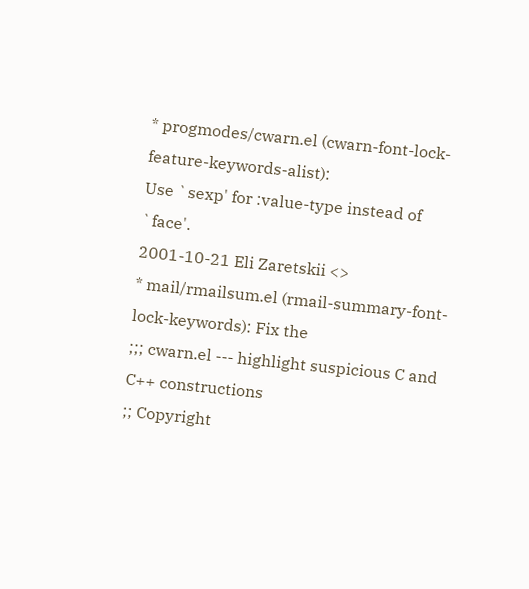* progmodes/cwarn.el (cwarn-font-lock-feature-keywords-alist):
Use `sexp' for :value-type instead of `face'.
2001-10-21 Eli Zaretskii <>
* mail/rmailsum.el (rmail-summary-font-lock-keywords): Fix the
;;; cwarn.el --- highlight suspicious C and C++ constructions
;; Copyright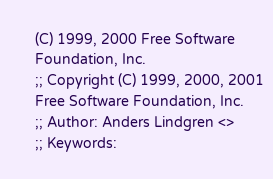(C) 1999, 2000 Free Software Foundation, Inc.
;; Copyright (C) 1999, 2000, 2001 Free Software Foundation, Inc.
;; Author: Anders Lindgren <>
;; Keywords: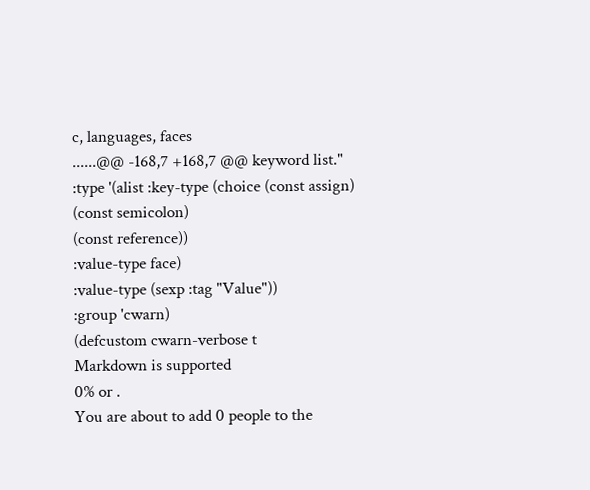c, languages, faces
......@@ -168,7 +168,7 @@ keyword list."
:type '(alist :key-type (choice (const assign)
(const semicolon)
(const reference))
:value-type face)
:value-type (sexp :tag "Value"))
:group 'cwarn)
(defcustom cwarn-verbose t
Markdown is supported
0% or .
You are about to add 0 people to the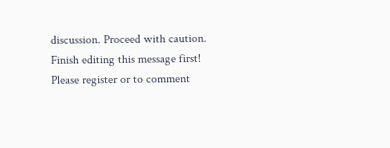discussion. Proceed with caution.
Finish editing this message first!
Please register or to comment